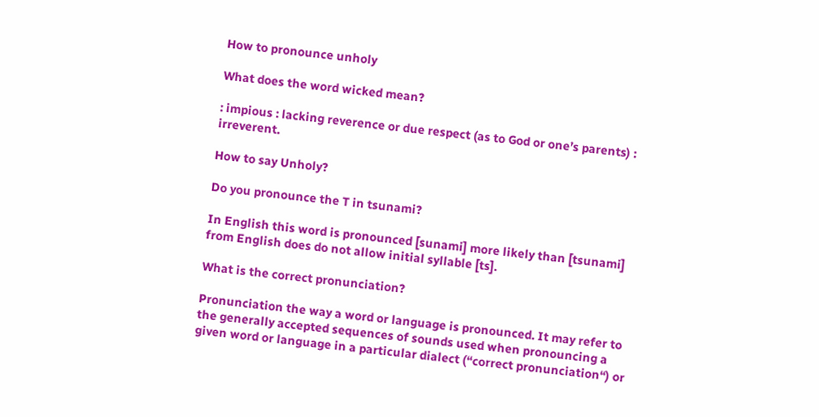How to pronounce unholy

What does the word wicked mean?

: impious : lacking reverence or due respect (as to God or one’s parents) : irreverent.

How to say Unholy?

Do you pronounce the T in tsunami?

In English this word is pronounced [sunami] more likely than [tsunami] from English does do not allow initial syllable [ts].

What is the correct pronunciation?

Pronunciation the way a word or language is pronounced. It may refer to the generally accepted sequences of sounds used when pronouncing a given word or language in a particular dialect (“correct pronunciation“) or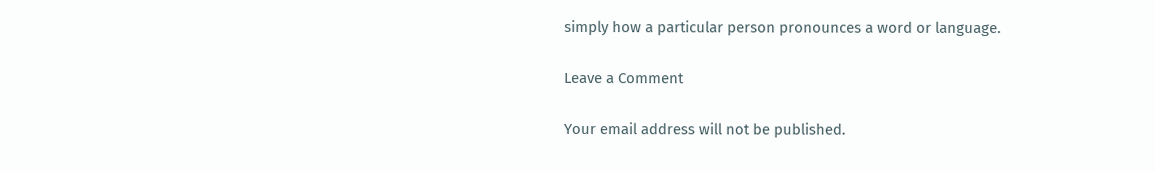simply how a particular person pronounces a word or language.

Leave a Comment

Your email address will not be published.